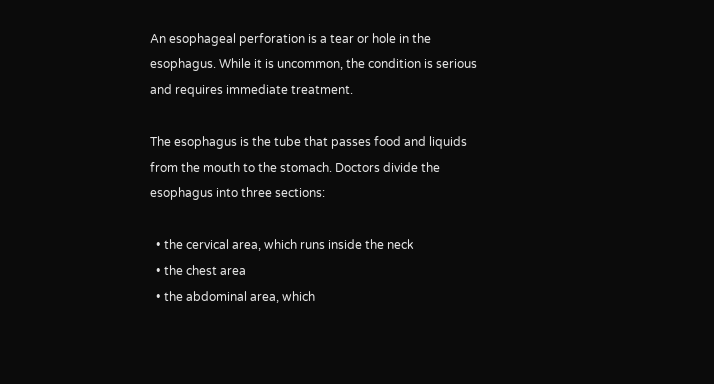An esophageal perforation is a tear or hole in the esophagus. While it is uncommon, the condition is serious and requires immediate treatment.

The esophagus is the tube that passes food and liquids from the mouth to the stomach. Doctors divide the esophagus into three sections:

  • the cervical area, which runs inside the neck
  • the chest area
  • the abdominal area, which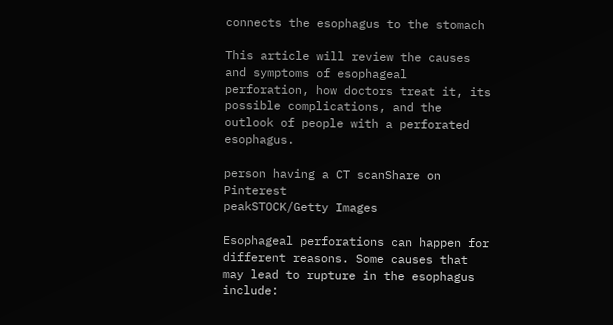connects the esophagus to the stomach

This article will review the causes and symptoms of esophageal perforation, how doctors treat it, its possible complications, and the outlook of people with a perforated esophagus.

person having a CT scanShare on Pinterest
peakSTOCK/Getty Images

Esophageal perforations can happen for different reasons. Some causes that may lead to rupture in the esophagus include: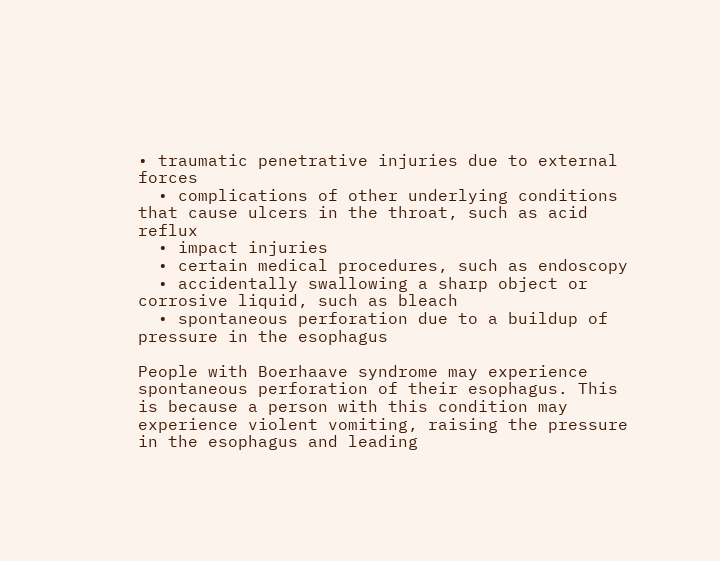• traumatic penetrative injuries due to external forces
  • complications of other underlying conditions that cause ulcers in the throat, such as acid reflux
  • impact injuries
  • certain medical procedures, such as endoscopy
  • accidentally swallowing a sharp object or corrosive liquid, such as bleach
  • spontaneous perforation due to a buildup of pressure in the esophagus

People with Boerhaave syndrome may experience spontaneous perforation of their esophagus. This is because a person with this condition may experience violent vomiting, raising the pressure in the esophagus and leading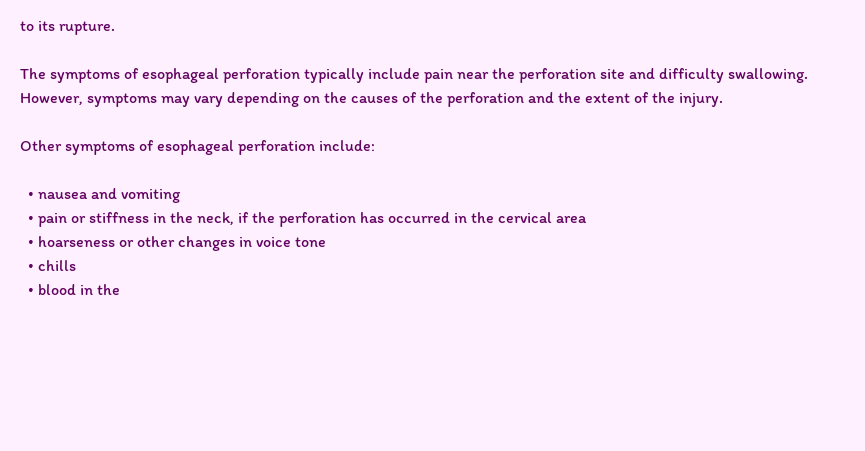to its rupture.

The symptoms of esophageal perforation typically include pain near the perforation site and difficulty swallowing. However, symptoms may vary depending on the causes of the perforation and the extent of the injury.

Other symptoms of esophageal perforation include:

  • nausea and vomiting
  • pain or stiffness in the neck, if the perforation has occurred in the cervical area
  • hoarseness or other changes in voice tone
  • chills
  • blood in the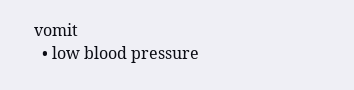vomit
  • low blood pressure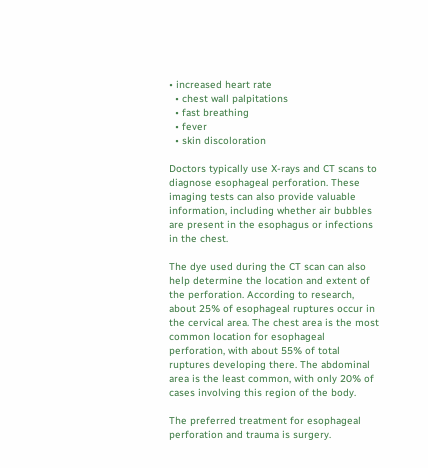• increased heart rate
  • chest wall palpitations
  • fast breathing
  • fever
  • skin discoloration

Doctors typically use X-rays and CT scans to diagnose esophageal perforation. These imaging tests can also provide valuable information, including whether air bubbles are present in the esophagus or infections in the chest.

The dye used during the CT scan can also help determine the location and extent of the perforation. According to research, about 25% of esophageal ruptures occur in the cervical area. The chest area is the most common location for esophageal perforation, with about 55% of total ruptures developing there. The abdominal area is the least common, with only 20% of cases involving this region of the body.

The preferred treatment for esophageal perforation and trauma is surgery.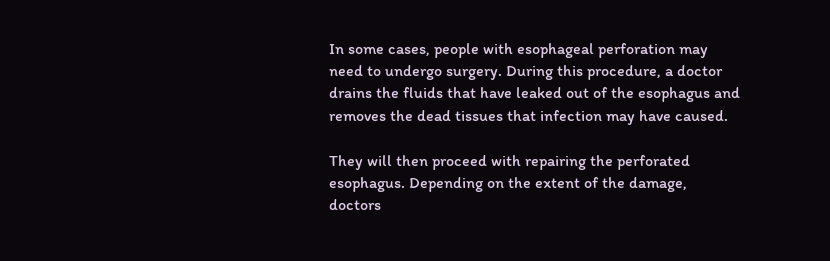In some cases, people with esophageal perforation may need to undergo surgery. During this procedure, a doctor drains the fluids that have leaked out of the esophagus and removes the dead tissues that infection may have caused.

They will then proceed with repairing the perforated esophagus. Depending on the extent of the damage, doctors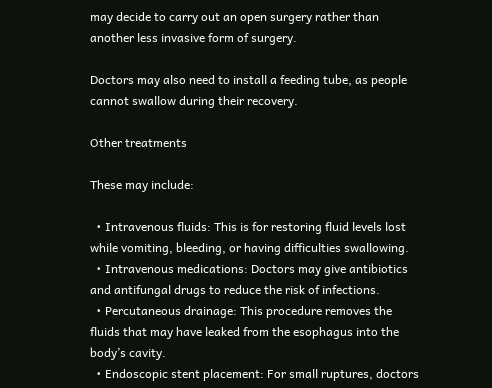may decide to carry out an open surgery rather than another less invasive form of surgery.

Doctors may also need to install a feeding tube, as people cannot swallow during their recovery.

Other treatments

These may include:

  • Intravenous fluids: This is for restoring fluid levels lost while vomiting, bleeding, or having difficulties swallowing.
  • Intravenous medications: Doctors may give antibiotics and antifungal drugs to reduce the risk of infections.
  • Percutaneous drainage: This procedure removes the fluids that may have leaked from the esophagus into the body’s cavity.
  • Endoscopic stent placement: For small ruptures, doctors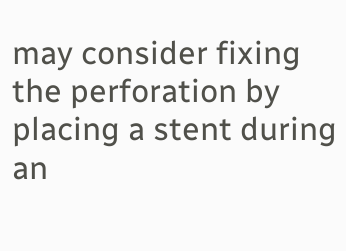may consider fixing the perforation by placing a stent during an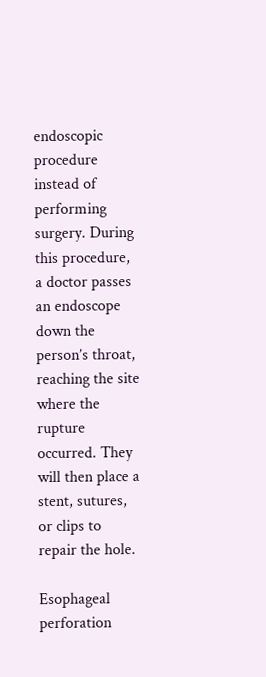endoscopic procedure instead of performing surgery. During this procedure, a doctor passes an endoscope down the person’s throat, reaching the site where the rupture occurred. They will then place a stent, sutures, or clips to repair the hole.

Esophageal perforation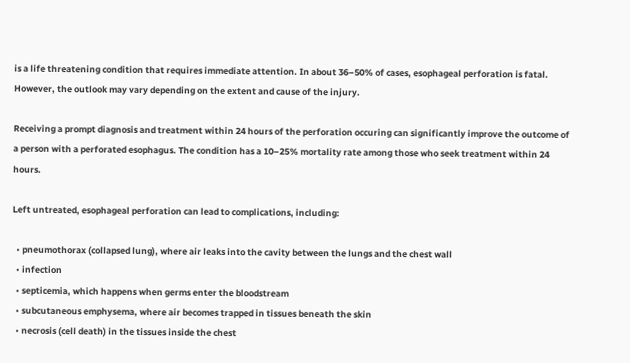is a life threatening condition that requires immediate attention. In about 36–50% of cases, esophageal perforation is fatal. However, the outlook may vary depending on the extent and cause of the injury.

Receiving a prompt diagnosis and treatment within 24 hours of the perforation occuring can significantly improve the outcome of a person with a perforated esophagus. The condition has a 10–25% mortality rate among those who seek treatment within 24 hours.

Left untreated, esophageal perforation can lead to complications, including:

  • pneumothorax (collapsed lung), where air leaks into the cavity between the lungs and the chest wall
  • infection
  • septicemia, which happens when germs enter the bloodstream
  • subcutaneous emphysema, where air becomes trapped in tissues beneath the skin
  • necrosis (cell death) in the tissues inside the chest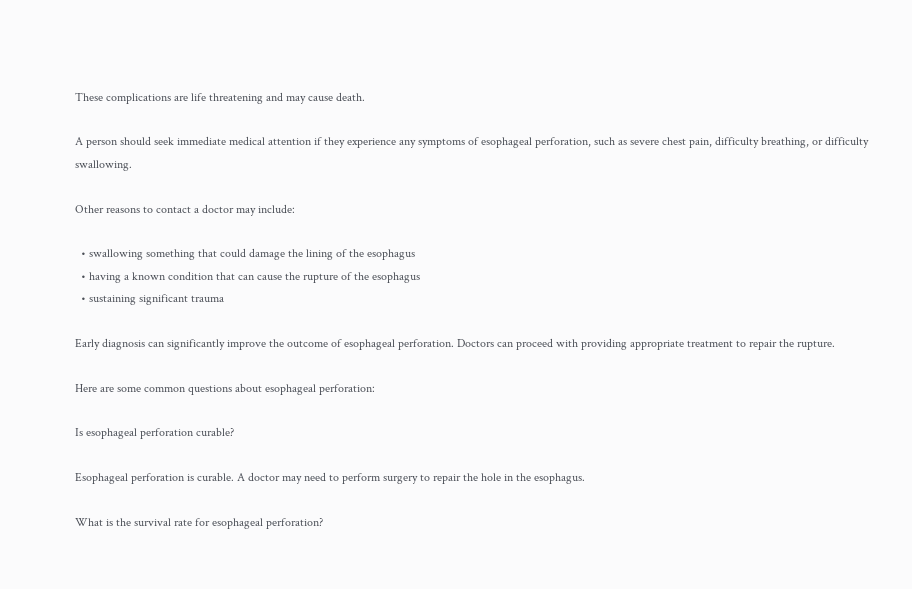These complications are life threatening and may cause death.

A person should seek immediate medical attention if they experience any symptoms of esophageal perforation, such as severe chest pain, difficulty breathing, or difficulty swallowing.

Other reasons to contact a doctor may include:

  • swallowing something that could damage the lining of the esophagus
  • having a known condition that can cause the rupture of the esophagus
  • sustaining significant trauma

Early diagnosis can significantly improve the outcome of esophageal perforation. Doctors can proceed with providing appropriate treatment to repair the rupture.

Here are some common questions about esophageal perforation:

Is esophageal perforation curable?

Esophageal perforation is curable. A doctor may need to perform surgery to repair the hole in the esophagus.

What is the survival rate for esophageal perforation?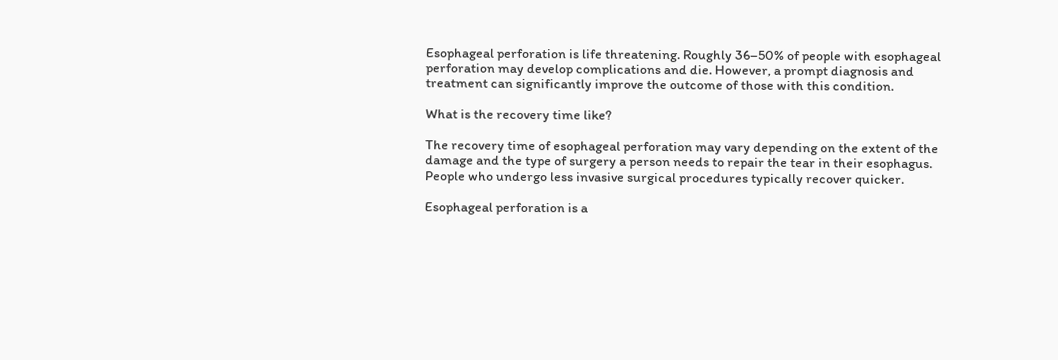Esophageal perforation is life threatening. Roughly 36–50% of people with esophageal perforation may develop complications and die. However, a prompt diagnosis and treatment can significantly improve the outcome of those with this condition.

What is the recovery time like?

The recovery time of esophageal perforation may vary depending on the extent of the damage and the type of surgery a person needs to repair the tear in their esophagus. People who undergo less invasive surgical procedures typically recover quicker.

Esophageal perforation is a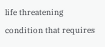life threatening condition that requires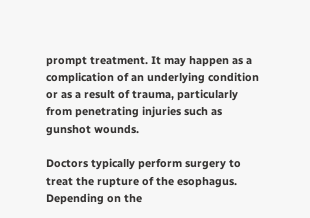prompt treatment. It may happen as a complication of an underlying condition or as a result of trauma, particularly from penetrating injuries such as gunshot wounds.

Doctors typically perform surgery to treat the rupture of the esophagus. Depending on the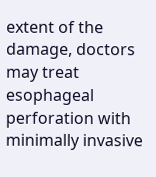extent of the damage, doctors may treat esophageal perforation with minimally invasive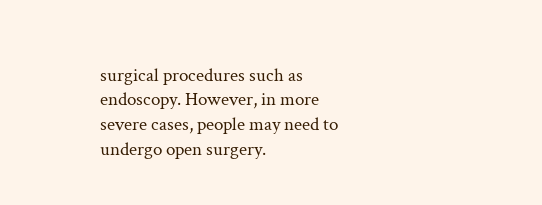surgical procedures such as endoscopy. However, in more severe cases, people may need to undergo open surgery.